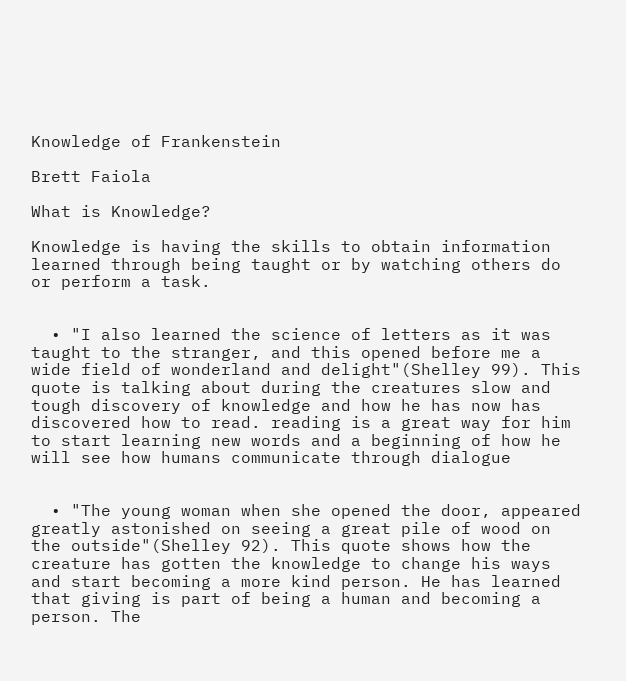Knowledge of Frankenstein

Brett Faiola

What is Knowledge?

Knowledge is having the skills to obtain information learned through being taught or by watching others do or perform a task.


  • "I also learned the science of letters as it was taught to the stranger, and this opened before me a wide field of wonderland and delight"(Shelley 99). This quote is talking about during the creatures slow and tough discovery of knowledge and how he has now has discovered how to read. reading is a great way for him to start learning new words and a beginning of how he will see how humans communicate through dialogue


  • "The young woman when she opened the door, appeared greatly astonished on seeing a great pile of wood on the outside"(Shelley 92). This quote shows how the creature has gotten the knowledge to change his ways and start becoming a more kind person. He has learned that giving is part of being a human and becoming a person. The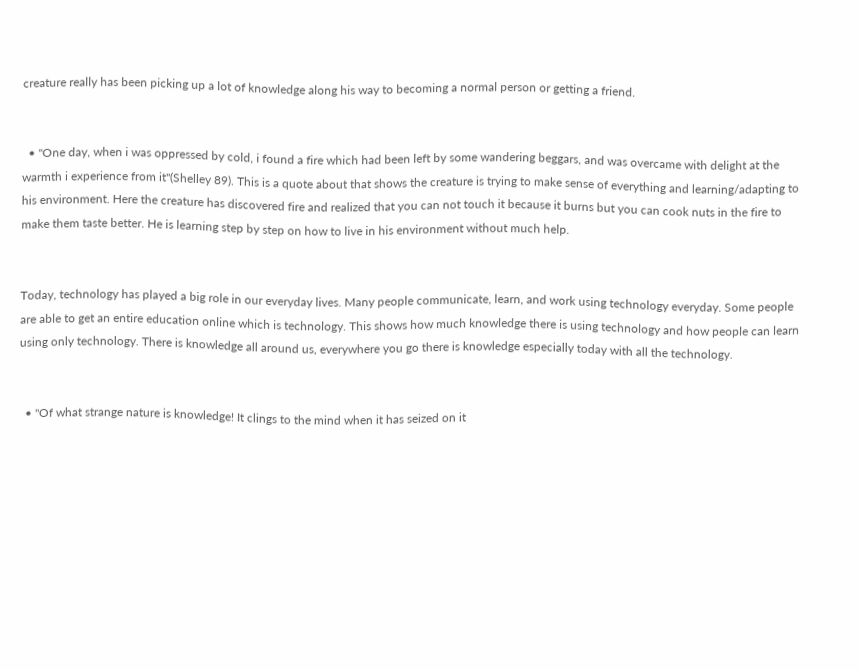creature really has been picking up a lot of knowledge along his way to becoming a normal person or getting a friend.


  • "One day, when i was oppressed by cold, i found a fire which had been left by some wandering beggars, and was overcame with delight at the warmth i experience from it"(Shelley 89). This is a quote about that shows the creature is trying to make sense of everything and learning/adapting to his environment. Here the creature has discovered fire and realized that you can not touch it because it burns but you can cook nuts in the fire to make them taste better. He is learning step by step on how to live in his environment without much help.


Today, technology has played a big role in our everyday lives. Many people communicate, learn, and work using technology everyday. Some people are able to get an entire education online which is technology. This shows how much knowledge there is using technology and how people can learn using only technology. There is knowledge all around us, everywhere you go there is knowledge especially today with all the technology.


  • "Of what strange nature is knowledge! It clings to the mind when it has seized on it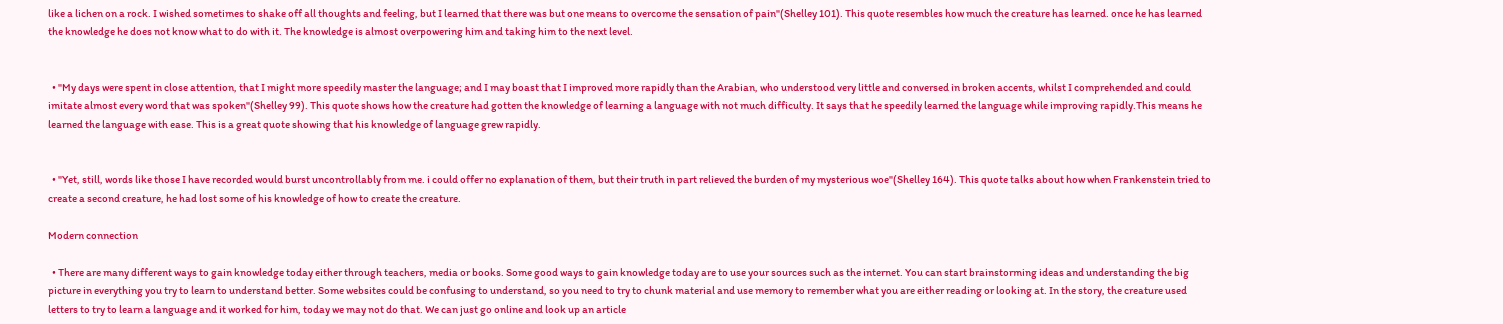like a lichen on a rock. I wished sometimes to shake off all thoughts and feeling, but I learned that there was but one means to overcome the sensation of pain"(Shelley 101). This quote resembles how much the creature has learned. once he has learned the knowledge he does not know what to do with it. The knowledge is almost overpowering him and taking him to the next level.


  • "My days were spent in close attention, that I might more speedily master the language; and I may boast that I improved more rapidly than the Arabian, who understood very little and conversed in broken accents, whilst I comprehended and could imitate almost every word that was spoken"(Shelley 99). This quote shows how the creature had gotten the knowledge of learning a language with not much difficulty. It says that he speedily learned the language while improving rapidly.This means he learned the language with ease. This is a great quote showing that his knowledge of language grew rapidly.


  • "Yet, still, words like those I have recorded would burst uncontrollably from me. i could offer no explanation of them, but their truth in part relieved the burden of my mysterious woe"(Shelley 164). This quote talks about how when Frankenstein tried to create a second creature, he had lost some of his knowledge of how to create the creature.

Modern connection

  • There are many different ways to gain knowledge today either through teachers, media or books. Some good ways to gain knowledge today are to use your sources such as the internet. You can start brainstorming ideas and understanding the big picture in everything you try to learn to understand better. Some websites could be confusing to understand, so you need to try to chunk material and use memory to remember what you are either reading or looking at. In the story, the creature used letters to try to learn a language and it worked for him, today we may not do that. We can just go online and look up an article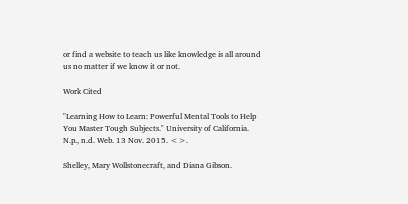or find a website to teach us like knowledge is all around us no matter if we know it or not.

Work Cited

"Learning How to Learn: Powerful Mental Tools to Help You Master Tough Subjects." University of California. N.p., n.d. Web. 13 Nov. 2015. <>.

Shelley, Mary Wollstonecraft, and Diana Gibson.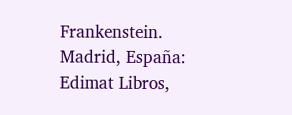Frankenstein. Madrid, España: Edimat Libros,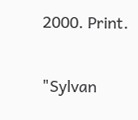2000. Print.

"Sylvan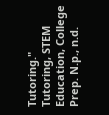Tutoring." Tutoring, STEM Education, College Prep. N.p., n.d.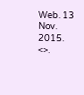Web. 13 Nov. 2015. <>.